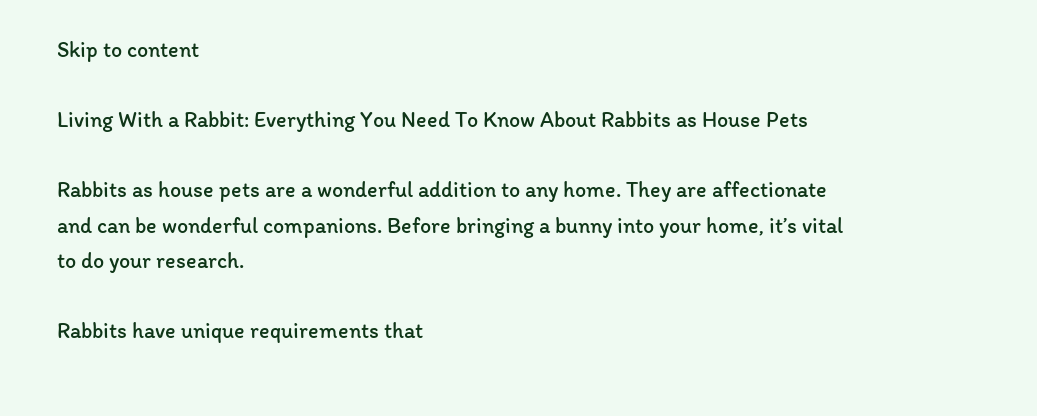Skip to content

Living With a Rabbit: Everything You Need To Know About Rabbits as House Pets

Rabbits as house pets are a wonderful addition to any home. They are affectionate and can be wonderful companions. Before bringing a bunny into your home, it’s vital to do your research.

Rabbits have unique requirements that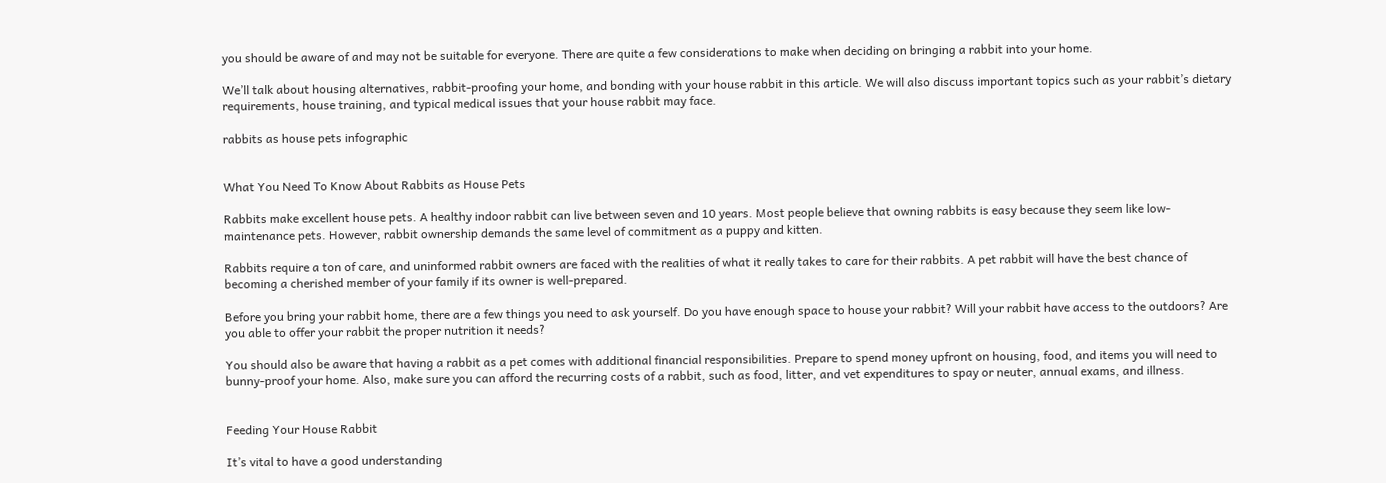you should be aware of and may not be suitable for everyone. There are quite a few considerations to make when deciding on bringing a rabbit into your home.

We’ll talk about housing alternatives, rabbit-proofing your home, and bonding with your house rabbit in this article. We will also discuss important topics such as your rabbit’s dietary requirements, house training, and typical medical issues that your house rabbit may face.

rabbits as house pets infographic


What You Need To Know About Rabbits as House Pets

Rabbits make excellent house pets. A healthy indoor rabbit can live between seven and 10 years. Most people believe that owning rabbits is easy because they seem like low-maintenance pets. However, rabbit ownership demands the same level of commitment as a puppy and kitten.

Rabbits require a ton of care, and uninformed rabbit owners are faced with the realities of what it really takes to care for their rabbits. A pet rabbit will have the best chance of becoming a cherished member of your family if its owner is well-prepared.

Before you bring your rabbit home, there are a few things you need to ask yourself. Do you have enough space to house your rabbit? Will your rabbit have access to the outdoors? Are you able to offer your rabbit the proper nutrition it needs?

You should also be aware that having a rabbit as a pet comes with additional financial responsibilities. Prepare to spend money upfront on housing, food, and items you will need to bunny-proof your home. Also, make sure you can afford the recurring costs of a rabbit, such as food, litter, and vet expenditures to spay or neuter, annual exams, and illness.


Feeding Your House Rabbit

It’s vital to have a good understanding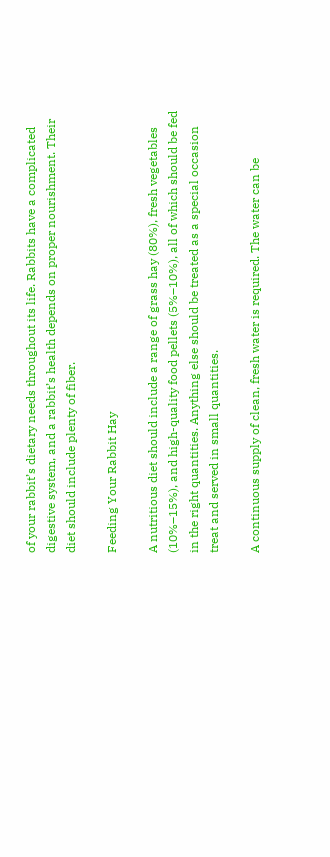of your rabbit’s dietary needs throughout its life. Rabbits have a complicated digestive system, and a rabbit’s health depends on proper nourishment. Their diet should include plenty of fiber.

Feeding Your Rabbit Hay

A nutritious diet should include a range of grass hay (80%), fresh vegetables (10%–15%), and high-quality food pellets (5%–10%), all of which should be fed in the right quantities. Anything else should be treated as a special occasion treat and served in small quantities.

A continuous supply of clean, fresh water is required. The water can be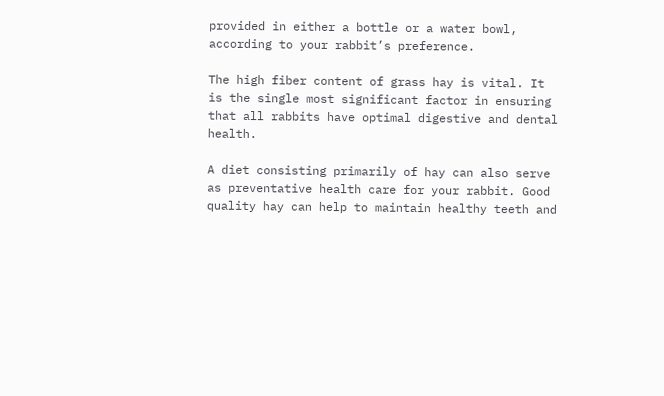provided in either a bottle or a water bowl, according to your rabbit’s preference.

The high fiber content of grass hay is vital. It is the single most significant factor in ensuring that all rabbits have optimal digestive and dental health.

A diet consisting primarily of hay can also serve as preventative health care for your rabbit. Good quality hay can help to maintain healthy teeth and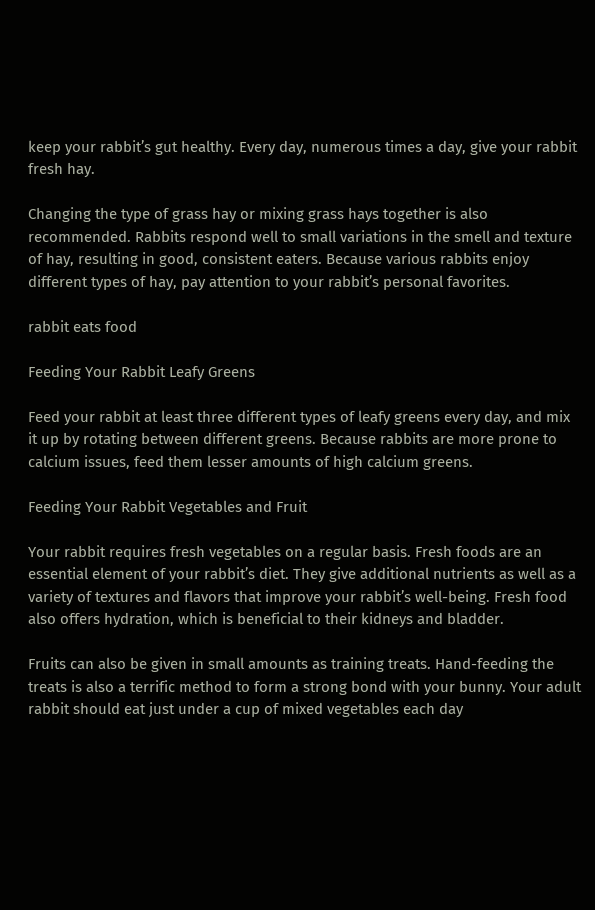keep your rabbit’s gut healthy. Every day, numerous times a day, give your rabbit fresh hay.

Changing the type of grass hay or mixing grass hays together is also recommended. Rabbits respond well to small variations in the smell and texture of hay, resulting in good, consistent eaters. Because various rabbits enjoy different types of hay, pay attention to your rabbit’s personal favorites.

rabbit eats food

Feeding Your Rabbit Leafy Greens

Feed your rabbit at least three different types of leafy greens every day, and mix it up by rotating between different greens. Because rabbits are more prone to calcium issues, feed them lesser amounts of high calcium greens.

Feeding Your Rabbit Vegetables and Fruit

Your rabbit requires fresh vegetables on a regular basis. Fresh foods are an essential element of your rabbit’s diet. They give additional nutrients as well as a variety of textures and flavors that improve your rabbit’s well-being. Fresh food also offers hydration, which is beneficial to their kidneys and bladder.

Fruits can also be given in small amounts as training treats. Hand-feeding the treats is also a terrific method to form a strong bond with your bunny. Your adult rabbit should eat just under a cup of mixed vegetables each day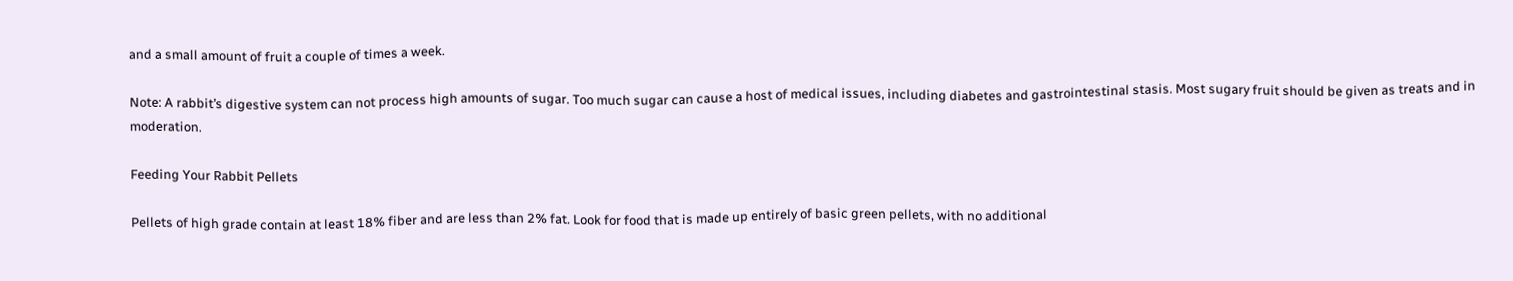and a small amount of fruit a couple of times a week.

Note: A rabbit’s digestive system can not process high amounts of sugar. Too much sugar can cause a host of medical issues, including diabetes and gastrointestinal stasis. Most sugary fruit should be given as treats and in moderation.

Feeding Your Rabbit Pellets

Pellets of high grade contain at least 18% fiber and are less than 2% fat. Look for food that is made up entirely of basic green pellets, with no additional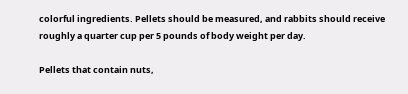colorful ingredients. Pellets should be measured, and rabbits should receive roughly a quarter cup per 5 pounds of body weight per day.

Pellets that contain nuts,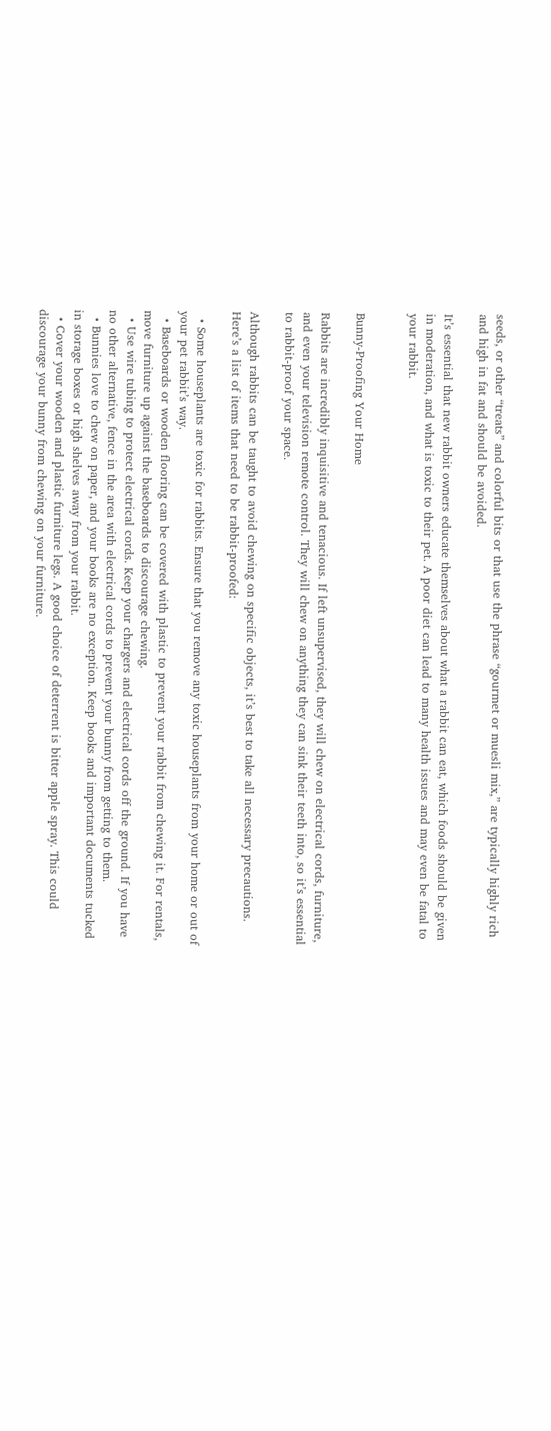seeds, or other “treats” and colorful bits or that use the phrase “gourmet or muesli mix,” are typically highly rich and high in fat and should be avoided.

It’s essential that new rabbit owners educate themselves about what a rabbit can eat, which foods should be given in moderation, and what is toxic to their pet. A poor diet can lead to many health issues and may even be fatal to your rabbit.


Bunny-Proofing Your Home

Rabbits are incredibly inquisitive and tenacious. If left unsupervised, they will chew on electrical cords, furniture, and even your television remote control. They will chew on anything they can sink their teeth into, so it’s essential to rabbit-proof your space.

Although rabbits can be taught to avoid chewing on specific objects, it’s best to take all necessary precautions. Here’s a list of items that need to be rabbit-proofed:

  • Some houseplants are toxic for rabbits. Ensure that you remove any toxic houseplants from your home or out of your pet rabbit’s way.
  • Baseboards or wooden flooring can be covered with plastic to prevent your rabbit from chewing it. For rentals, move furniture up against the baseboards to discourage chewing.
  • Use wire tubing to protect electrical cords. Keep your chargers and electrical cords off the ground. If you have no other alternative, fence in the area with electrical cords to prevent your bunny from getting to them.
  • Bunnies love to chew on paper, and your books are no exception. Keep books and important documents tucked in storage boxes or high shelves away from your rabbit.
  • Cover your wooden and plastic furniture legs. A good choice of deterrent is bitter apple spray. This could discourage your bunny from chewing on your furniture.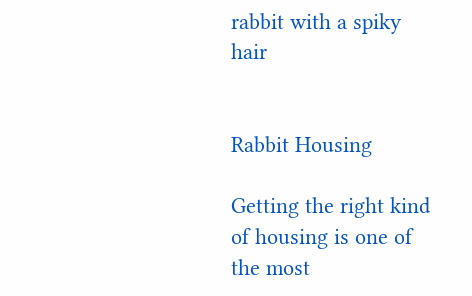rabbit with a spiky hair


Rabbit Housing

Getting the right kind of housing is one of the most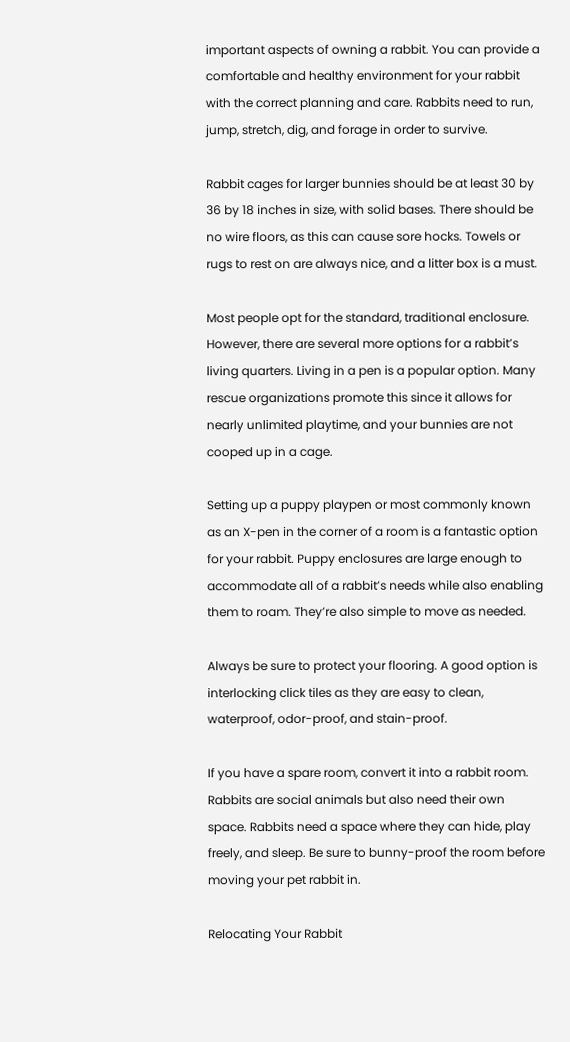important aspects of owning a rabbit. You can provide a comfortable and healthy environment for your rabbit with the correct planning and care. Rabbits need to run, jump, stretch, dig, and forage in order to survive.

Rabbit cages for larger bunnies should be at least 30 by 36 by 18 inches in size, with solid bases. There should be no wire floors, as this can cause sore hocks. Towels or rugs to rest on are always nice, and a litter box is a must.

Most people opt for the standard, traditional enclosure. However, there are several more options for a rabbit’s living quarters. Living in a pen is a popular option. Many rescue organizations promote this since it allows for nearly unlimited playtime, and your bunnies are not cooped up in a cage.

Setting up a puppy playpen or most commonly known as an X-pen in the corner of a room is a fantastic option for your rabbit. Puppy enclosures are large enough to accommodate all of a rabbit’s needs while also enabling them to roam. They’re also simple to move as needed.

Always be sure to protect your flooring. A good option is interlocking click tiles as they are easy to clean, waterproof, odor-proof, and stain-proof.

If you have a spare room, convert it into a rabbit room. Rabbits are social animals but also need their own space. Rabbits need a space where they can hide, play freely, and sleep. Be sure to bunny-proof the room before moving your pet rabbit in.

Relocating Your Rabbit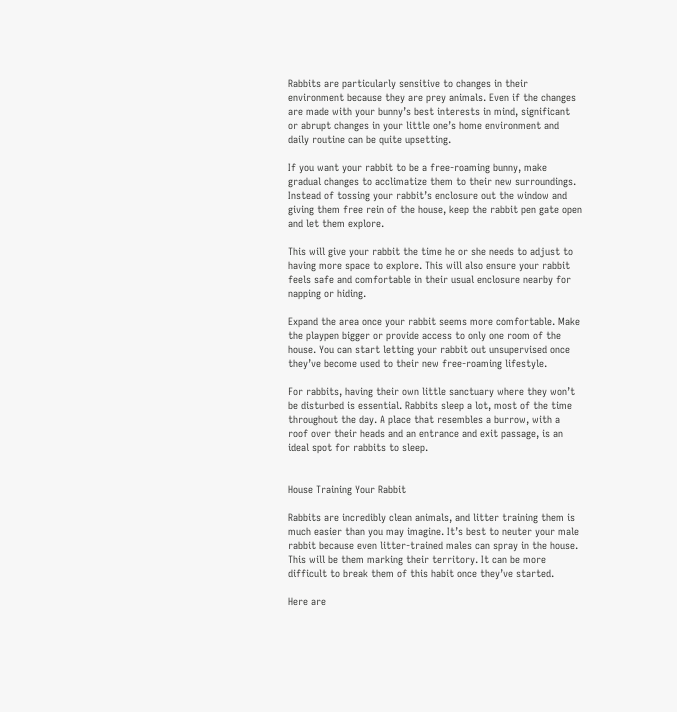Rabbits are particularly sensitive to changes in their environment because they are prey animals. Even if the changes are made with your bunny’s best interests in mind, significant or abrupt changes in your little one’s home environment and daily routine can be quite upsetting.

If you want your rabbit to be a free-roaming bunny, make gradual changes to acclimatize them to their new surroundings. Instead of tossing your rabbit’s enclosure out the window and giving them free rein of the house, keep the rabbit pen gate open and let them explore.

This will give your rabbit the time he or she needs to adjust to having more space to explore. This will also ensure your rabbit feels safe and comfortable in their usual enclosure nearby for napping or hiding.

Expand the area once your rabbit seems more comfortable. Make the playpen bigger or provide access to only one room of the house. You can start letting your rabbit out unsupervised once they’ve become used to their new free-roaming lifestyle.

For rabbits, having their own little sanctuary where they won’t be disturbed is essential. Rabbits sleep a lot, most of the time throughout the day. A place that resembles a burrow, with a roof over their heads and an entrance and exit passage, is an ideal spot for rabbits to sleep.


House Training Your Rabbit

Rabbits are incredibly clean animals, and litter training them is much easier than you may imagine. It’s best to neuter your male rabbit because even litter-trained males can spray in the house. This will be them marking their territory. It can be more difficult to break them of this habit once they’ve started.

Here are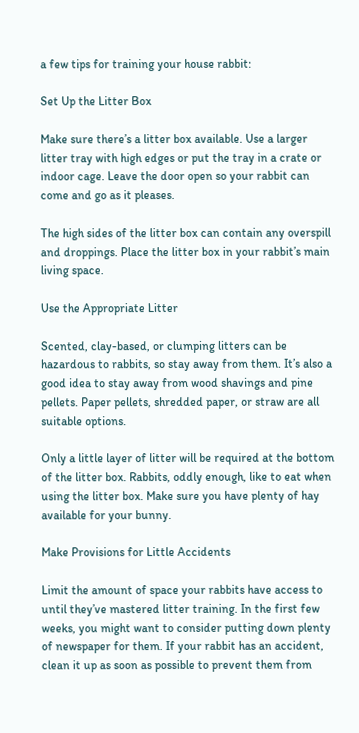a few tips for training your house rabbit:

Set Up the Litter Box

Make sure there’s a litter box available. Use a larger litter tray with high edges or put the tray in a crate or indoor cage. Leave the door open so your rabbit can come and go as it pleases.

The high sides of the litter box can contain any overspill and droppings. Place the litter box in your rabbit’s main living space.

Use the Appropriate Litter

Scented, clay-based, or clumping litters can be hazardous to rabbits, so stay away from them. It’s also a good idea to stay away from wood shavings and pine pellets. Paper pellets, shredded paper, or straw are all suitable options.

Only a little layer of litter will be required at the bottom of the litter box. Rabbits, oddly enough, like to eat when using the litter box. Make sure you have plenty of hay available for your bunny.

Make Provisions for Little Accidents

Limit the amount of space your rabbits have access to until they’ve mastered litter training. In the first few weeks, you might want to consider putting down plenty of newspaper for them. If your rabbit has an accident, clean it up as soon as possible to prevent them from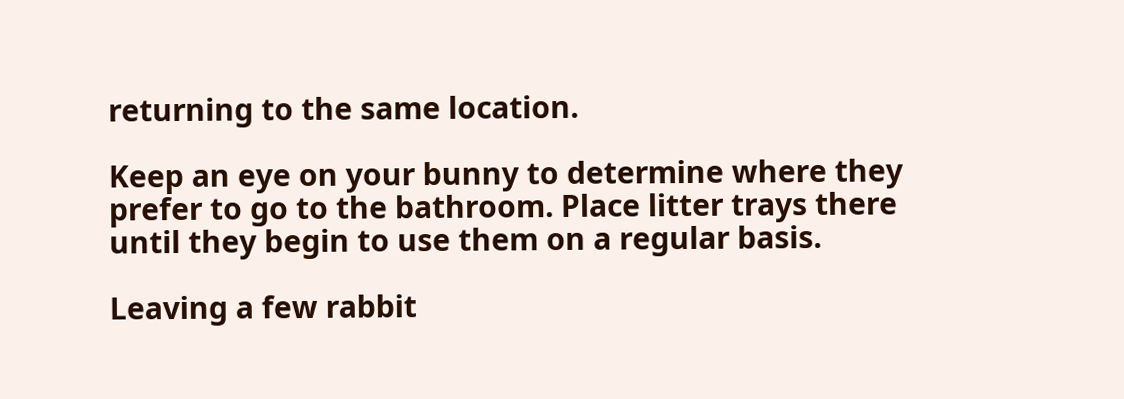returning to the same location.

Keep an eye on your bunny to determine where they prefer to go to the bathroom. Place litter trays there until they begin to use them on a regular basis.

Leaving a few rabbit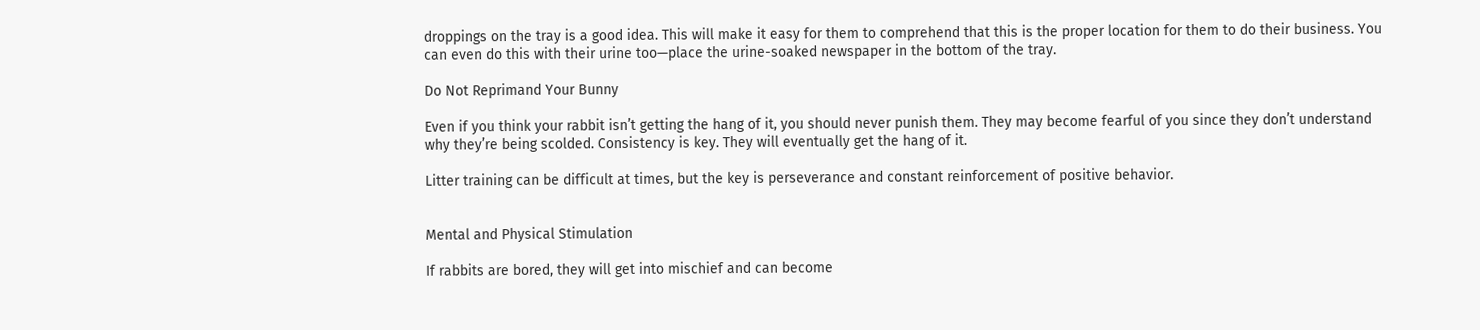droppings on the tray is a good idea. This will make it easy for them to comprehend that this is the proper location for them to do their business. You can even do this with their urine too—place the urine-soaked newspaper in the bottom of the tray.

Do Not Reprimand Your Bunny

Even if you think your rabbit isn’t getting the hang of it, you should never punish them. They may become fearful of you since they don’t understand why they’re being scolded. Consistency is key. They will eventually get the hang of it.

Litter training can be difficult at times, but the key is perseverance and constant reinforcement of positive behavior.


Mental and Physical Stimulation

If rabbits are bored, they will get into mischief and can become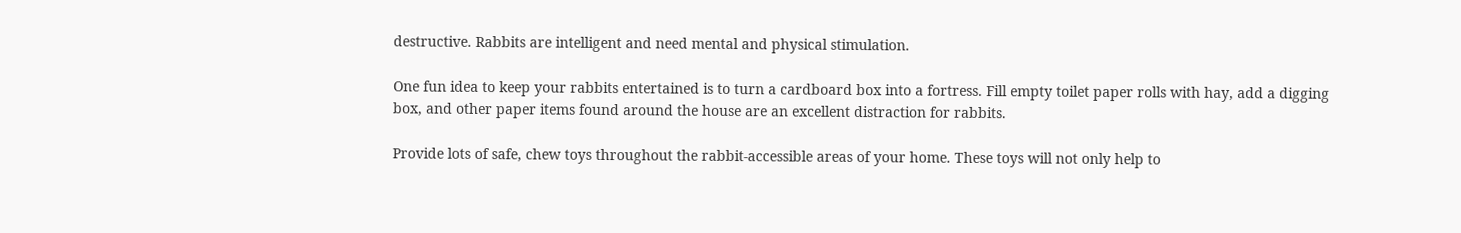destructive. Rabbits are intelligent and need mental and physical stimulation.

One fun idea to keep your rabbits entertained is to turn a cardboard box into a fortress. Fill empty toilet paper rolls with hay, add a digging box, and other paper items found around the house are an excellent distraction for rabbits.

Provide lots of safe, chew toys throughout the rabbit-accessible areas of your home. These toys will not only help to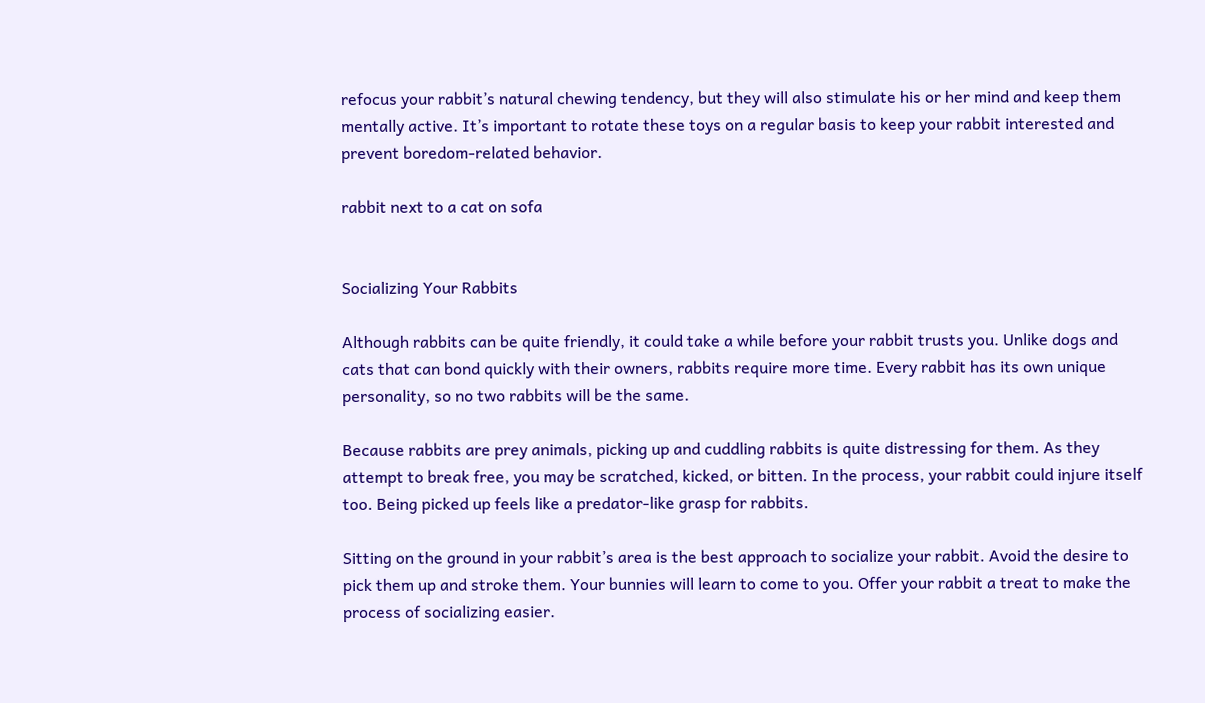refocus your rabbit’s natural chewing tendency, but they will also stimulate his or her mind and keep them mentally active. It’s important to rotate these toys on a regular basis to keep your rabbit interested and prevent boredom-related behavior.

rabbit next to a cat on sofa


Socializing Your Rabbits

Although rabbits can be quite friendly, it could take a while before your rabbit trusts you. Unlike dogs and cats that can bond quickly with their owners, rabbits require more time. Every rabbit has its own unique personality, so no two rabbits will be the same.

Because rabbits are prey animals, picking up and cuddling rabbits is quite distressing for them. As they attempt to break free, you may be scratched, kicked, or bitten. In the process, your rabbit could injure itself too. Being picked up feels like a predator-like grasp for rabbits.

Sitting on the ground in your rabbit’s area is the best approach to socialize your rabbit. Avoid the desire to pick them up and stroke them. Your bunnies will learn to come to you. Offer your rabbit a treat to make the process of socializing easier.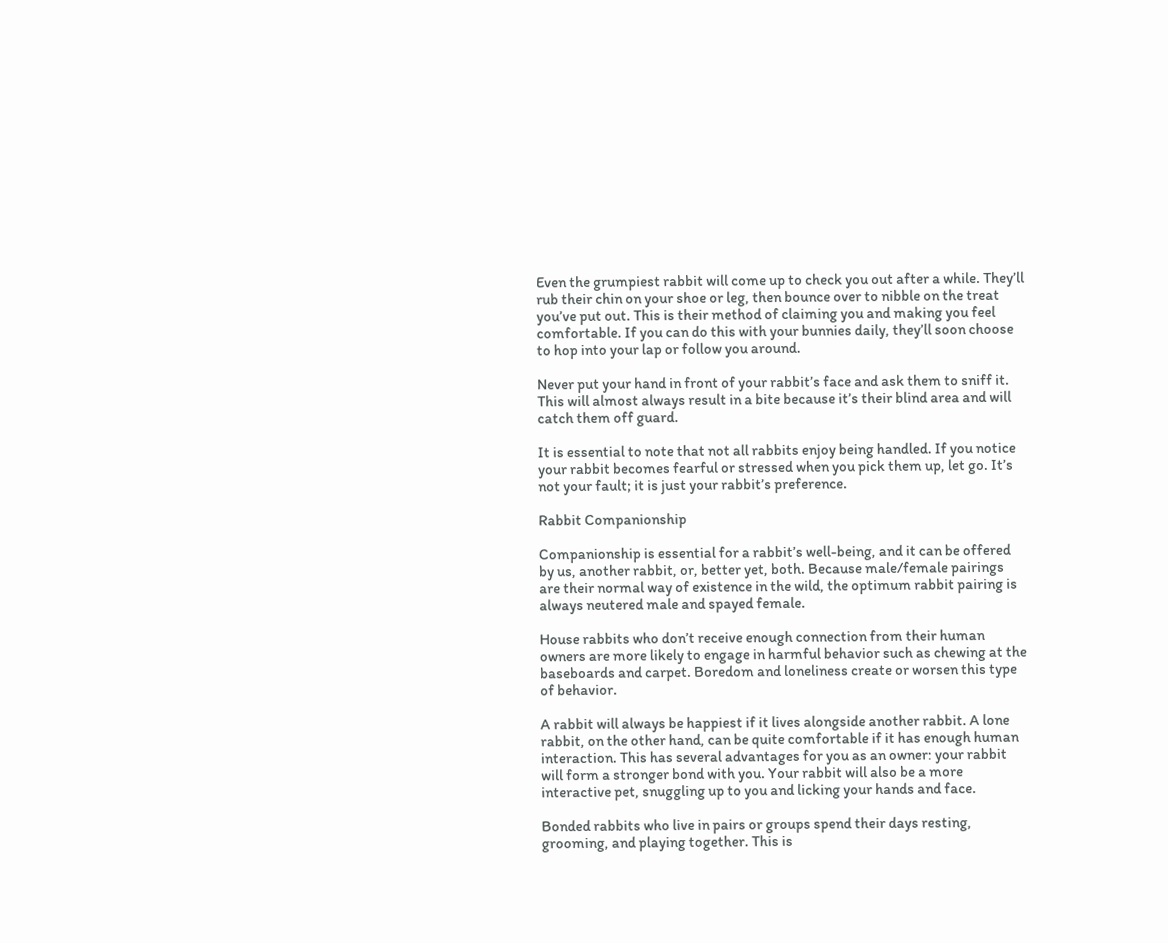Even the grumpiest rabbit will come up to check you out after a while. They’ll rub their chin on your shoe or leg, then bounce over to nibble on the treat you’ve put out. This is their method of claiming you and making you feel comfortable. If you can do this with your bunnies daily, they’ll soon choose to hop into your lap or follow you around.

Never put your hand in front of your rabbit’s face and ask them to sniff it. This will almost always result in a bite because it’s their blind area and will catch them off guard.

It is essential to note that not all rabbits enjoy being handled. If you notice your rabbit becomes fearful or stressed when you pick them up, let go. It’s not your fault; it is just your rabbit’s preference.

Rabbit Companionship

Companionship is essential for a rabbit’s well-being, and it can be offered by us, another rabbit, or, better yet, both. Because male/female pairings are their normal way of existence in the wild, the optimum rabbit pairing is always neutered male and spayed female.

House rabbits who don’t receive enough connection from their human owners are more likely to engage in harmful behavior such as chewing at the baseboards and carpet. Boredom and loneliness create or worsen this type of behavior.

A rabbit will always be happiest if it lives alongside another rabbit. A lone rabbit, on the other hand, can be quite comfortable if it has enough human interaction. This has several advantages for you as an owner: your rabbit will form a stronger bond with you. Your rabbit will also be a more interactive pet, snuggling up to you and licking your hands and face.

Bonded rabbits who live in pairs or groups spend their days resting, grooming, and playing together. This is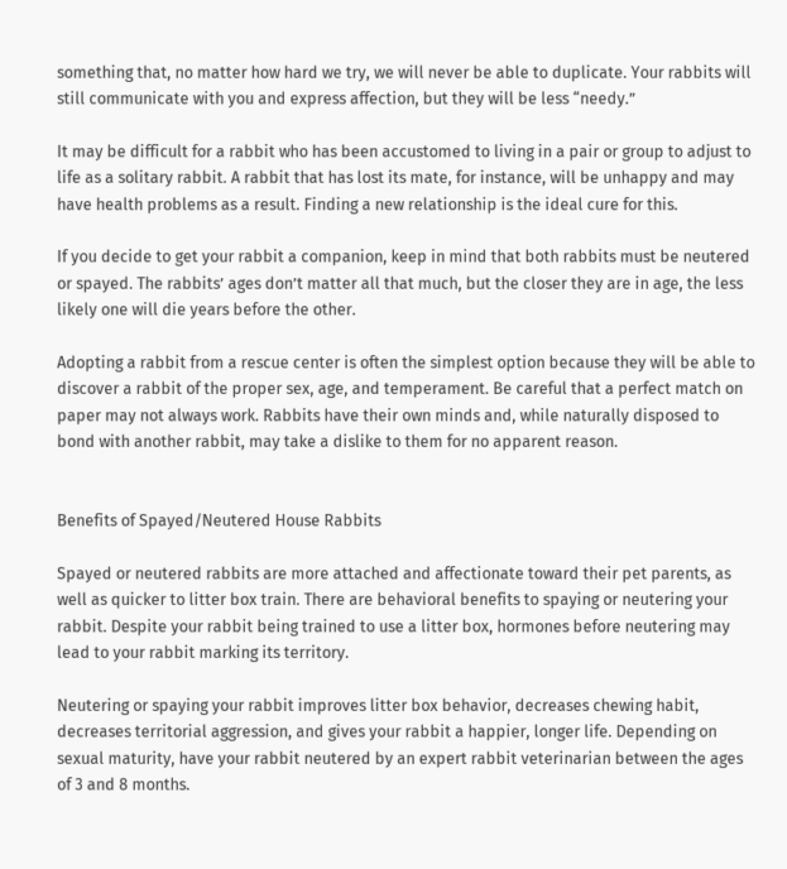something that, no matter how hard we try, we will never be able to duplicate. Your rabbits will still communicate with you and express affection, but they will be less “needy.”

It may be difficult for a rabbit who has been accustomed to living in a pair or group to adjust to life as a solitary rabbit. A rabbit that has lost its mate, for instance, will be unhappy and may have health problems as a result. Finding a new relationship is the ideal cure for this.

If you decide to get your rabbit a companion, keep in mind that both rabbits must be neutered or spayed. The rabbits’ ages don’t matter all that much, but the closer they are in age, the less likely one will die years before the other.

Adopting a rabbit from a rescue center is often the simplest option because they will be able to discover a rabbit of the proper sex, age, and temperament. Be careful that a perfect match on paper may not always work. Rabbits have their own minds and, while naturally disposed to bond with another rabbit, may take a dislike to them for no apparent reason.


Benefits of Spayed/Neutered House Rabbits

Spayed or neutered rabbits are more attached and affectionate toward their pet parents, as well as quicker to litter box train. There are behavioral benefits to spaying or neutering your rabbit. Despite your rabbit being trained to use a litter box, hormones before neutering may lead to your rabbit marking its territory.

Neutering or spaying your rabbit improves litter box behavior, decreases chewing habit, decreases territorial aggression, and gives your rabbit a happier, longer life. Depending on sexual maturity, have your rabbit neutered by an expert rabbit veterinarian between the ages of 3 and 8 months.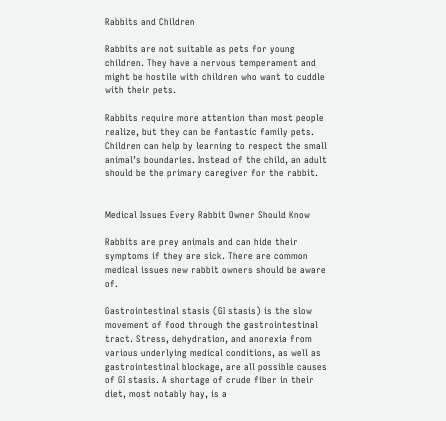Rabbits and Children

Rabbits are not suitable as pets for young children. They have a nervous temperament and might be hostile with children who want to cuddle with their pets.

Rabbits require more attention than most people realize, but they can be fantastic family pets. Children can help by learning to respect the small animal’s boundaries. Instead of the child, an adult should be the primary caregiver for the rabbit.


Medical Issues Every Rabbit Owner Should Know

Rabbits are prey animals and can hide their symptoms if they are sick. There are common medical issues new rabbit owners should be aware of.

Gastrointestinal stasis (GI stasis) is the slow movement of food through the gastrointestinal tract. Stress, dehydration, and anorexia from various underlying medical conditions, as well as gastrointestinal blockage, are all possible causes of GI stasis. A shortage of crude fiber in their diet, most notably hay, is a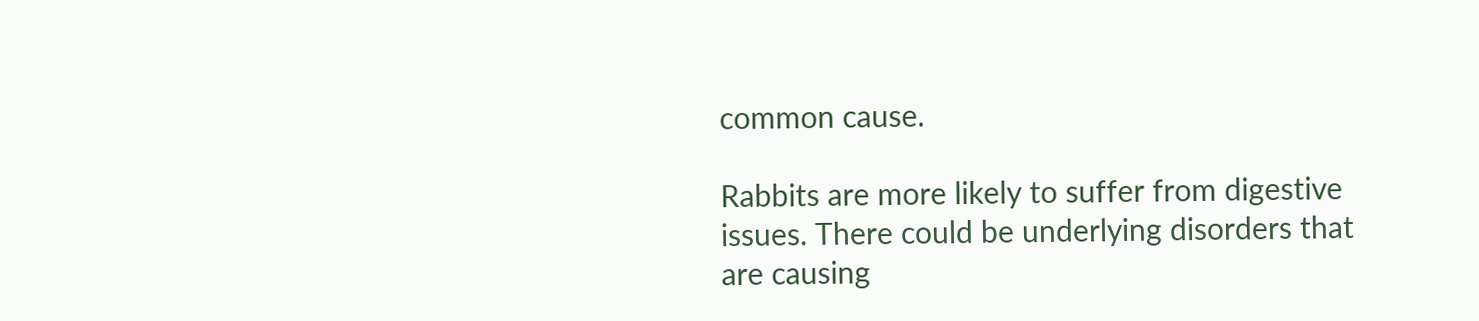common cause.

Rabbits are more likely to suffer from digestive issues. There could be underlying disorders that are causing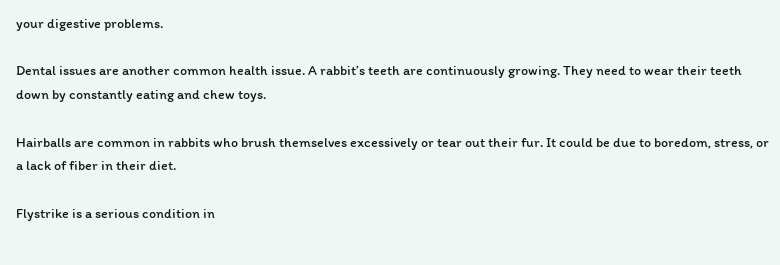your digestive problems.

Dental issues are another common health issue. A rabbit’s teeth are continuously growing. They need to wear their teeth down by constantly eating and chew toys.

Hairballs are common in rabbits who brush themselves excessively or tear out their fur. It could be due to boredom, stress, or a lack of fiber in their diet.

Flystrike is a serious condition in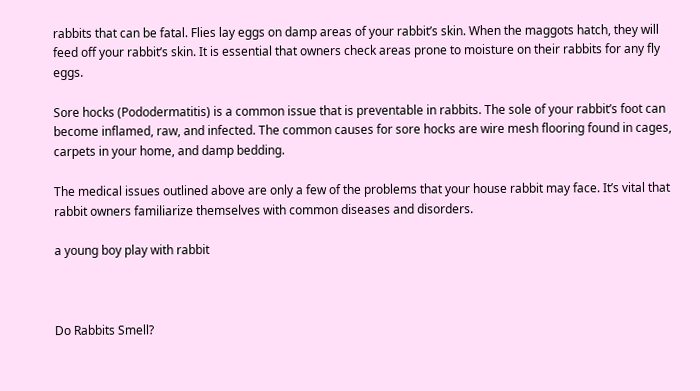rabbits that can be fatal. Flies lay eggs on damp areas of your rabbit’s skin. When the maggots hatch, they will feed off your rabbit’s skin. It is essential that owners check areas prone to moisture on their rabbits for any fly eggs.

Sore hocks (Pododermatitis) is a common issue that is preventable in rabbits. The sole of your rabbit’s foot can become inflamed, raw, and infected. The common causes for sore hocks are wire mesh flooring found in cages, carpets in your home, and damp bedding.

The medical issues outlined above are only a few of the problems that your house rabbit may face. It’s vital that rabbit owners familiarize themselves with common diseases and disorders.

a young boy play with rabbit



Do Rabbits Smell?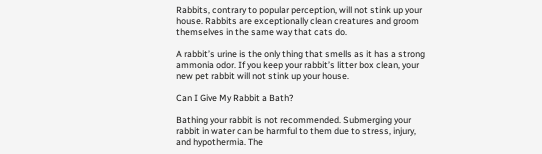Rabbits, contrary to popular perception, will not stink up your house. Rabbits are exceptionally clean creatures and groom themselves in the same way that cats do.

A rabbit’s urine is the only thing that smells as it has a strong ammonia odor. If you keep your rabbit’s litter box clean, your new pet rabbit will not stink up your house.

Can I Give My Rabbit a Bath?

Bathing your rabbit is not recommended. Submerging your rabbit in water can be harmful to them due to stress, injury, and hypothermia. The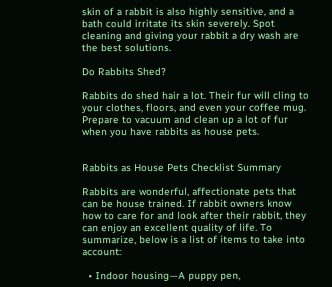skin of a rabbit is also highly sensitive, and a bath could irritate its skin severely. Spot cleaning and giving your rabbit a dry wash are the best solutions.

Do Rabbits Shed?

Rabbits do shed hair a lot. Their fur will cling to your clothes, floors, and even your coffee mug. Prepare to vacuum and clean up a lot of fur when you have rabbits as house pets.


Rabbits as House Pets Checklist Summary

Rabbits are wonderful, affectionate pets that can be house trained. If rabbit owners know how to care for and look after their rabbit, they can enjoy an excellent quality of life. To summarize, below is a list of items to take into account:

  • Indoor housing—A puppy pen,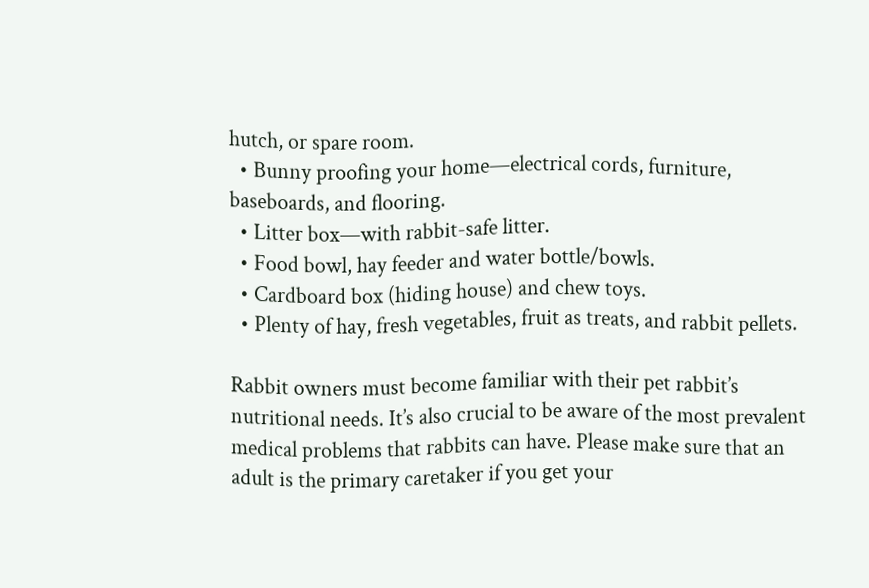hutch, or spare room.
  • Bunny proofing your home—electrical cords, furniture, baseboards, and flooring.
  • Litter box—with rabbit-safe litter.
  • Food bowl, hay feeder and water bottle/bowls.
  • Cardboard box (hiding house) and chew toys.
  • Plenty of hay, fresh vegetables, fruit as treats, and rabbit pellets.

Rabbit owners must become familiar with their pet rabbit’s nutritional needs. It’s also crucial to be aware of the most prevalent medical problems that rabbits can have. Please make sure that an adult is the primary caretaker if you get your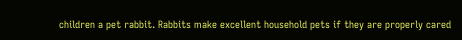children a pet rabbit. Rabbits make excellent household pets if they are properly cared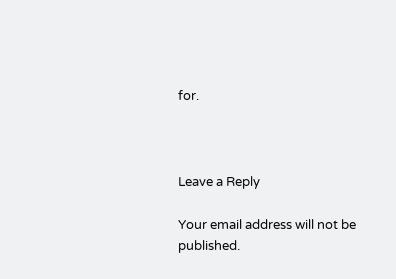for.



Leave a Reply

Your email address will not be published.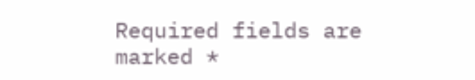Required fields are marked *